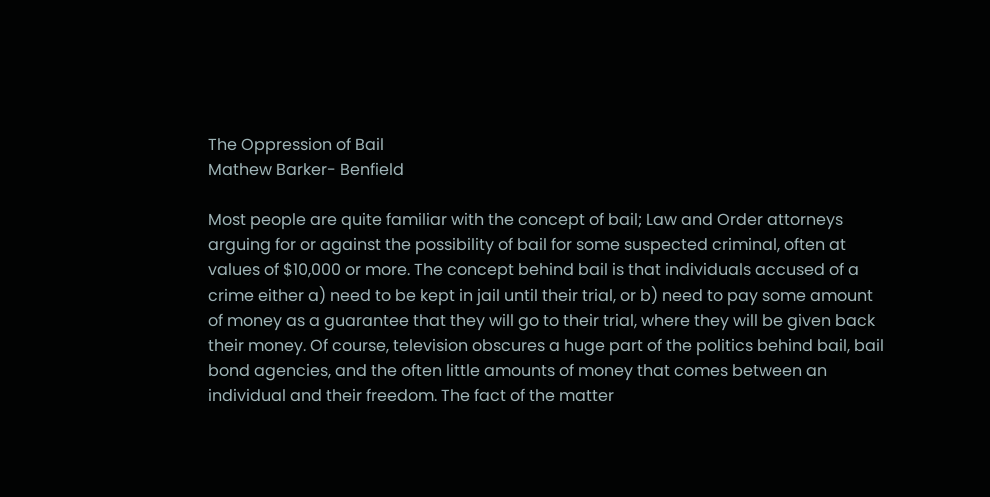The Oppression of Bail
Mathew Barker- Benfield

Most people are quite familiar with the concept of bail; Law and Order attorneys arguing for or against the possibility of bail for some suspected criminal, often at values of $10,000 or more. The concept behind bail is that individuals accused of a crime either a) need to be kept in jail until their trial, or b) need to pay some amount of money as a guarantee that they will go to their trial, where they will be given back their money. Of course, television obscures a huge part of the politics behind bail, bail bond agencies, and the often little amounts of money that comes between an individual and their freedom. The fact of the matter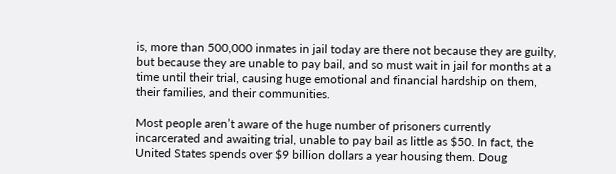is, more than 500,000 inmates in jail today are there not because they are guilty, but because they are unable to pay bail, and so must wait in jail for months at a time until their trial, causing huge emotional and financial hardship on them, their families, and their communities.

Most people aren’t aware of the huge number of prisoners currently incarcerated and awaiting trial, unable to pay bail as little as $50. In fact, the United States spends over $9 billion dollars a year housing them. Doug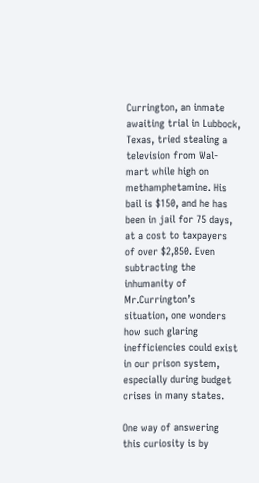Currington, an inmate awaiting trial in Lubbock, Texas, tried stealing a television from Wal-mart while high on methamphetamine. His bail is $150, and he has been in jail for 75 days, at a cost to taxpayers of over $2,850. Even subtracting the inhumanity of Mr.Currington’s situation, one wonders how such glaring inefficiencies could exist in our prison system, especially during budget crises in many states.

One way of answering this curiosity is by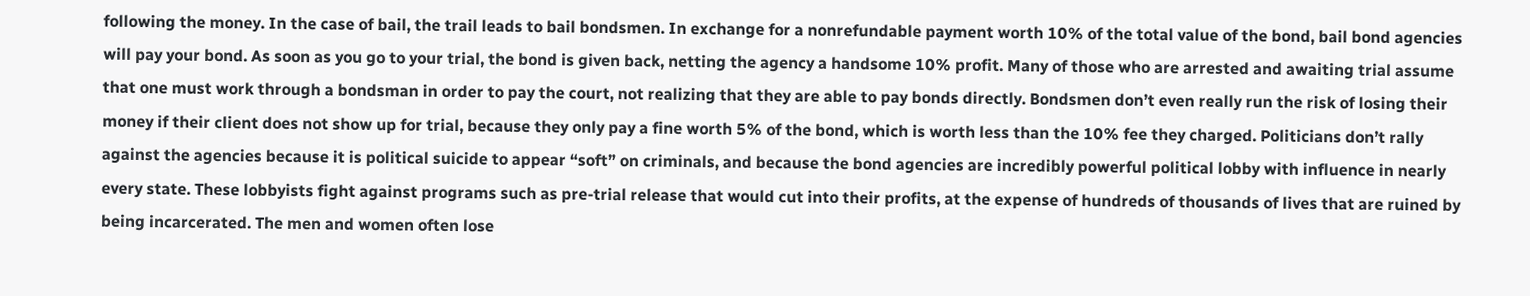following the money. In the case of bail, the trail leads to bail bondsmen. In exchange for a nonrefundable payment worth 10% of the total value of the bond, bail bond agencies will pay your bond. As soon as you go to your trial, the bond is given back, netting the agency a handsome 10% profit. Many of those who are arrested and awaiting trial assume that one must work through a bondsman in order to pay the court, not realizing that they are able to pay bonds directly. Bondsmen don’t even really run the risk of losing their money if their client does not show up for trial, because they only pay a fine worth 5% of the bond, which is worth less than the 10% fee they charged. Politicians don’t rally against the agencies because it is political suicide to appear “soft” on criminals, and because the bond agencies are incredibly powerful political lobby with influence in nearly every state. These lobbyists fight against programs such as pre-trial release that would cut into their profits, at the expense of hundreds of thousands of lives that are ruined by being incarcerated. The men and women often lose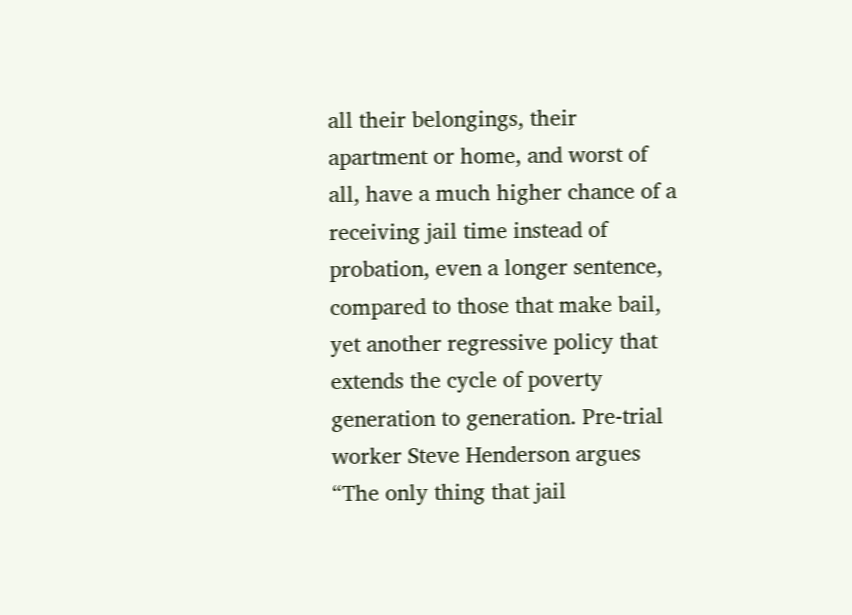all their belongings, their apartment or home, and worst of all, have a much higher chance of a receiving jail time instead of probation, even a longer sentence, compared to those that make bail, yet another regressive policy that extends the cycle of poverty generation to generation. Pre-trial worker Steve Henderson argues “The only thing that jail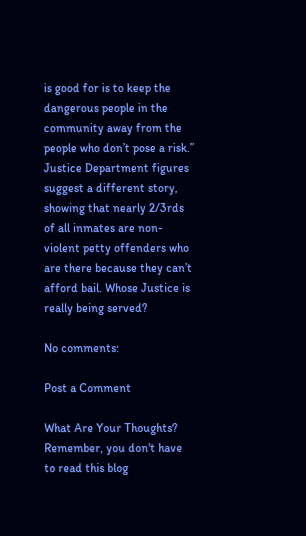is good for is to keep the dangerous people in the community away from the people who don’t pose a risk.” Justice Department figures suggest a different story, showing that nearly 2/3rds of all inmates are non-violent petty offenders who are there because they can’t afford bail. Whose Justice is really being served?

No comments:

Post a Comment

What Are Your Thoughts? Remember, you don't have to read this blog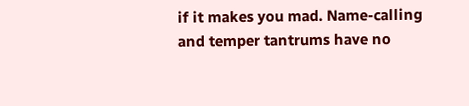if it makes you mad. Name-calling and temper tantrums have no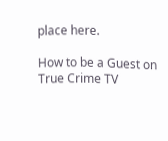place here.

How to be a Guest on True Crime TV